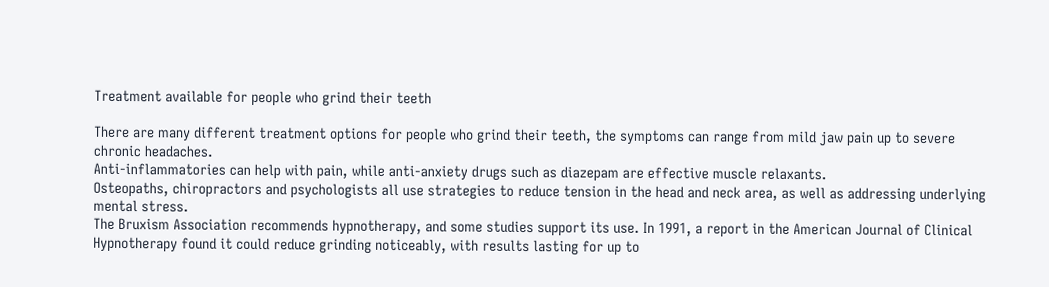Treatment available for people who grind their teeth

There are many different treatment options for people who grind their teeth, the symptoms can range from mild jaw pain up to severe chronic headaches.
Anti-inflammatories can help with pain, while anti-anxiety drugs such as diazepam are effective muscle relaxants.
Osteopaths, chiropractors and psychologists all use strategies to reduce tension in the head and neck area, as well as addressing underlying mental stress.
The Bruxism Association recommends hypnotherapy, and some studies support its use. In 1991, a report in the American Journal of Clinical Hypnotherapy found it could reduce grinding noticeably, with results lasting for up to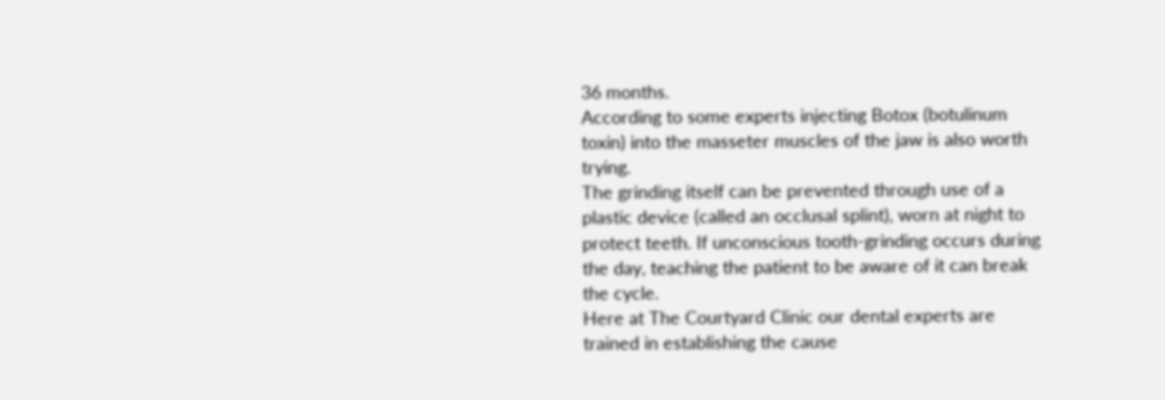36 months.
According to some experts injecting Botox (botulinum toxin) into the masseter muscles of the jaw is also worth trying.
The grinding itself can be prevented through use of a plastic device (called an occlusal splint), worn at night to protect teeth. If unconscious tooth-grinding occurs during the day, teaching the patient to be aware of it can break the cycle.
Here at The Courtyard Clinic our dental experts are trained in establishing the cause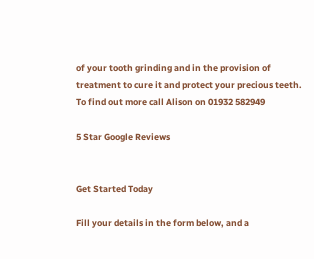of your tooth grinding and in the provision of treatment to cure it and protect your precious teeth.
To find out more call Alison on 01932 582949

5 Star Google Reviews


Get Started Today

Fill your details in the form below, and a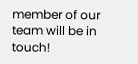member of our team will be in touch!